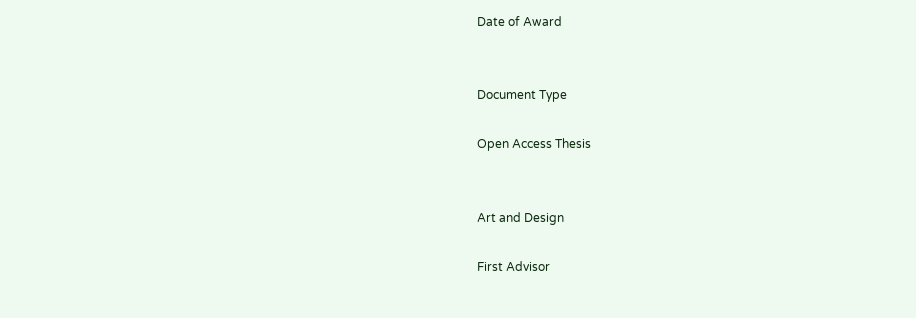Date of Award


Document Type

Open Access Thesis


Art and Design

First Advisor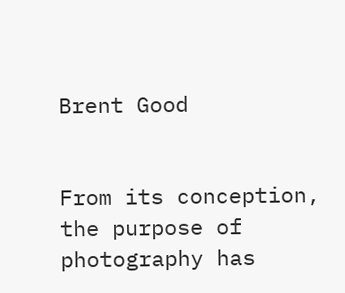Brent Good


From its conception, the purpose of photography has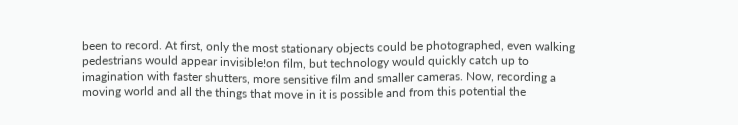been to record. At first, only the most stationary objects could be photographed, even walking pedestrians would appear invisible!on film, but technology would quickly catch up to imagination with faster shutters, more sensitive film and smaller cameras. Now, recording a moving world and all the things that move in it is possible and from this potential the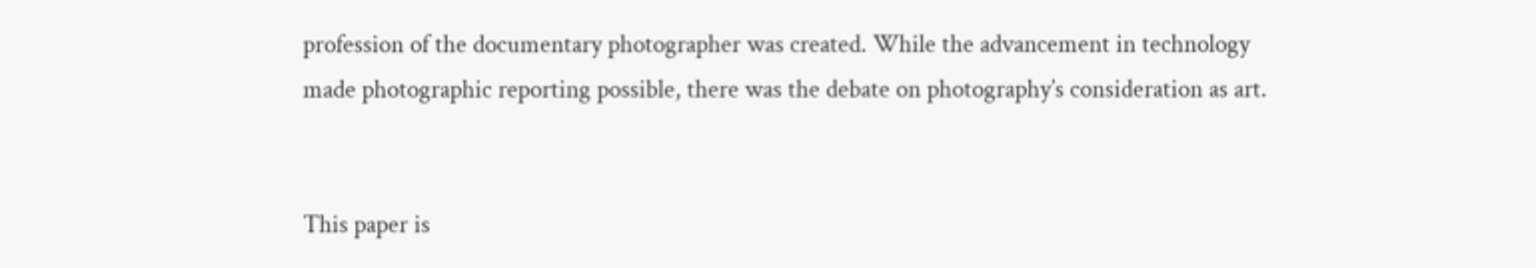profession of the documentary photographer was created. While the advancement in technology made photographic reporting possible, there was the debate on photography’s consideration as art.


This paper is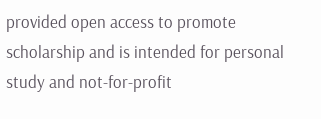provided open access to promote scholarship and is intended for personal study and not-for-profit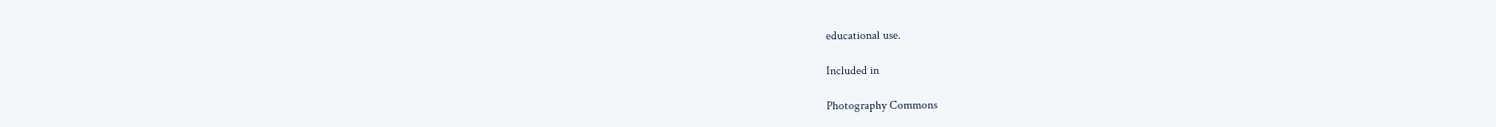educational use.

Included in

Photography Commons